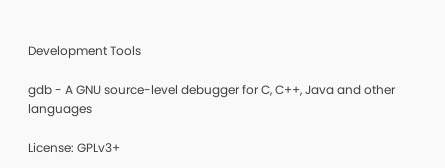Development Tools

gdb - A GNU source-level debugger for C, C++, Java and other languages

License: GPLv3+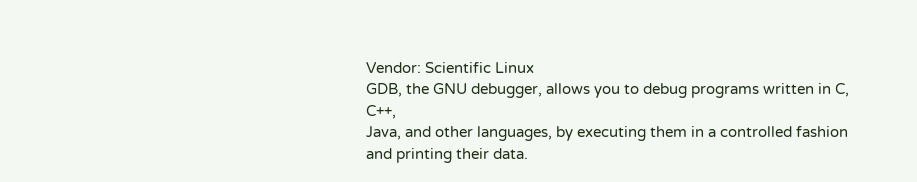Vendor: Scientific Linux
GDB, the GNU debugger, allows you to debug programs written in C, C++,
Java, and other languages, by executing them in a controlled fashion
and printing their data.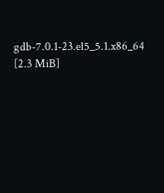gdb-7.0.1-23.el5_5.1.x86_64 [2.3 MiB]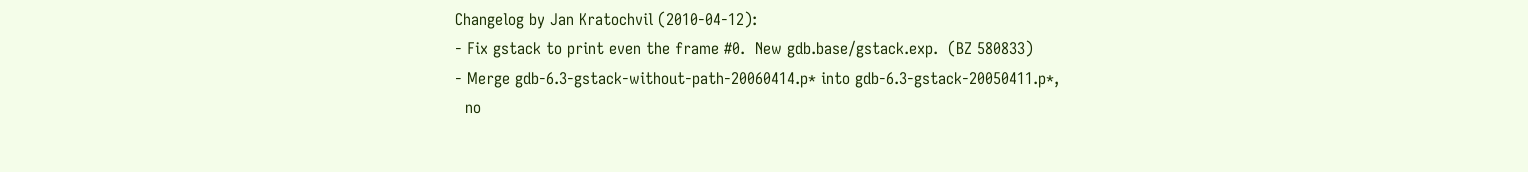Changelog by Jan Kratochvil (2010-04-12):
- Fix gstack to print even the frame #0.  New gdb.base/gstack.exp.  (BZ 580833)
- Merge gdb-6.3-gstack-without-path-20060414.p* into gdb-6.3-gstack-20050411.p*,
  no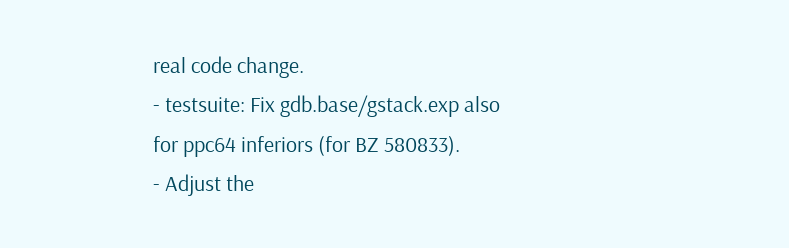real code change.
- testsuite: Fix gdb.base/gstack.exp also for ppc64 inferiors (for BZ 580833).
- Adjust the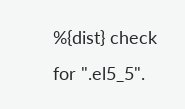%{dist} check for ".el5_5".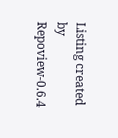Listing created by Repoview-0.6.4